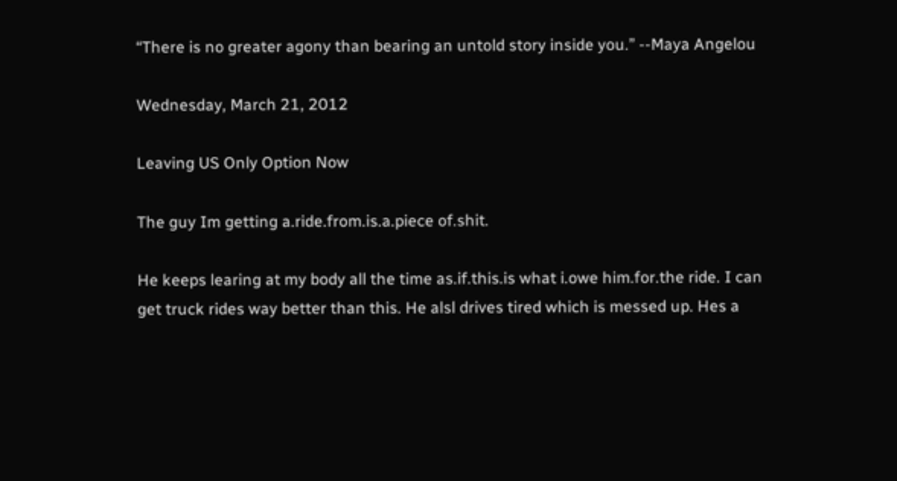“There is no greater agony than bearing an untold story inside you.” --Maya Angelou

Wednesday, March 21, 2012

Leaving US Only Option Now

The guy Im getting a.ride.from.is.a.piece of.shit.

He keeps learing at my body all the time as.if.this.is what i.owe him.for.the ride. I can get truck rides way better than this. He alsl drives tired which is messed up. Hes a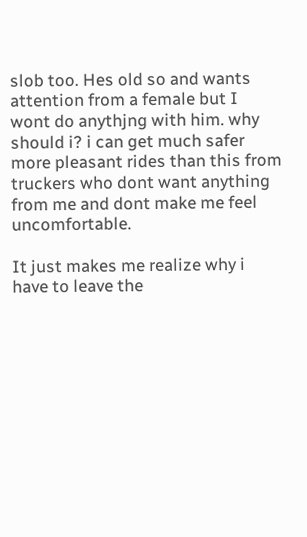slob too. Hes old so and wants attention from a female but I wont do anythjng with him. why should i? i can get much safer more pleasant rides than this from truckers who dont want anything from me and dont make me feel uncomfortable.

It just makes me realize why i have to leave the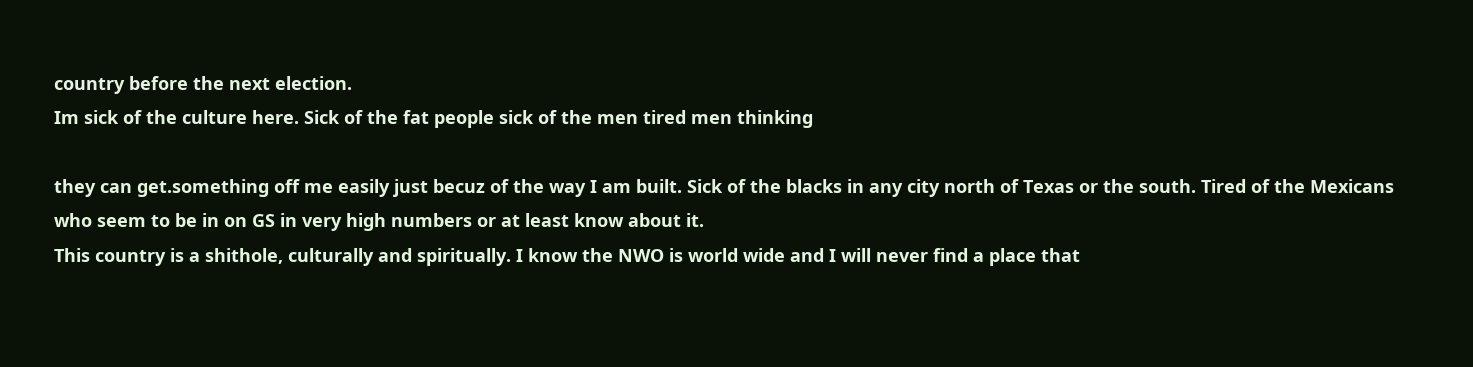country before the next election.
Im sick of the culture here. Sick of the fat people sick of the men tired men thinking

they can get.something off me easily just becuz of the way I am built. Sick of the blacks in any city north of Texas or the south. Tired of the Mexicans who seem to be in on GS in very high numbers or at least know about it.
This country is a shithole, culturally and spiritually. I know the NWO is world wide and I will never find a place that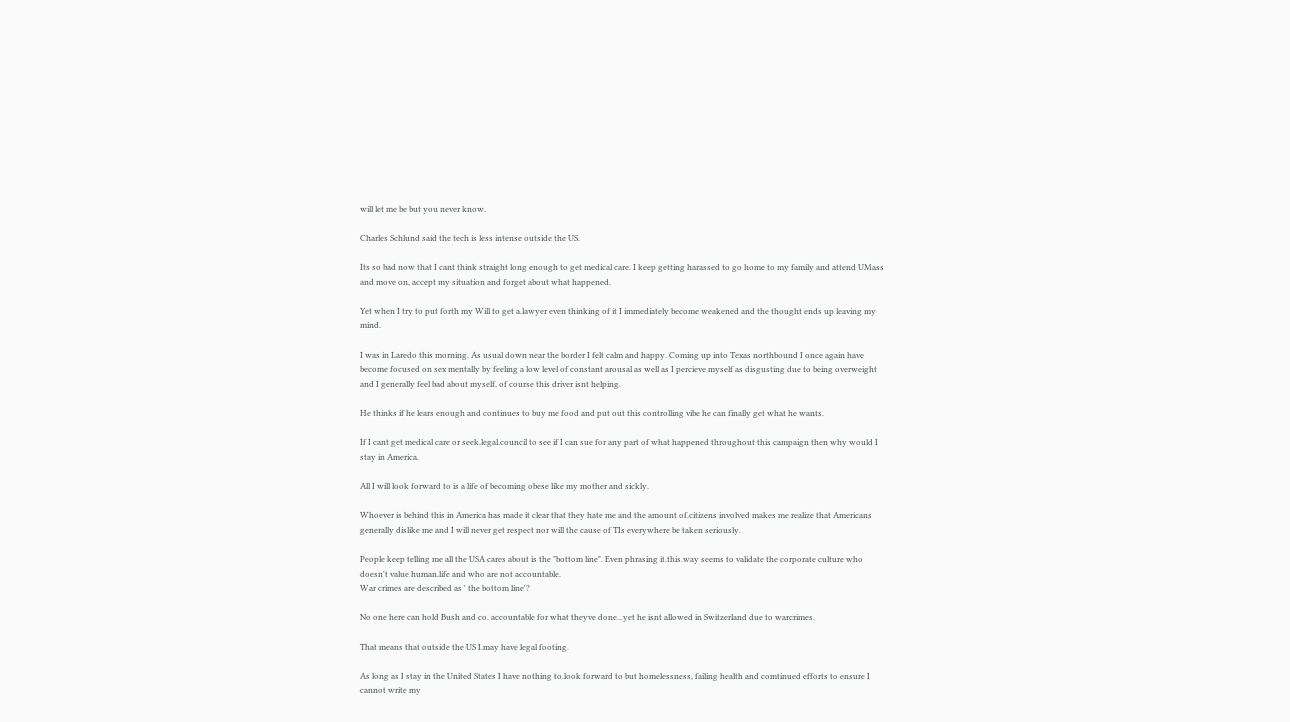will let me be but you never know.

Charles Schlund said the tech is less intense outside the US.

Its so bad now that I cant think straight long enough to get medical care. I keep getting harassed to go home to my family and attend UMass and move on, accept my situation and forget about what happened.

Yet when I try to put forth my Will to get a.lawyer even thinking of it I immediately become weakened and the thought ends up leaving my mind.

I was in Laredo this morning. As usual down near the border I felt calm and happy. Coming up into Texas northbound I once again have become focused on sex mentally by feeling a low level of constant arousal as well as I percieve myself as disgusting due to being overweight and I generally feel bad about myself, of course this driver isnt helping.

He thinks if he lears enough and continues to buy me food and put out this controlling vibe he can finally get what he wants.

If I cant get medical care or seek.legal.council to see if I can sue for any part of what happened throughout this campaign then why would I stay in America.

All I will look forward to is a life of becoming obese like my mother and sickly.

Whoever is behind this in America has made it clear that they hate me and the amount of.citizens involved makes me realize that Americans generally dislike me and I will never get respect nor will the cause of TIs everywhere be taken seriously.

People keep telling me all the USA cares about is the "bottom line". Even phrasing it.this.way seems to validate the corporate culture who doesn't value human.life and who are not accountable.
War crimes are described as ' the bottom line'?

No one here can hold Bush and co. accountable for what theyve done...yet he isnt allowed in Switzerland due to warcrimes.

That means that outside the US I.may have legal footing.

As long as I stay in the United States I have nothing to.look forward to but homelessness, failing health and comtinued efforts to ensure I cannot write my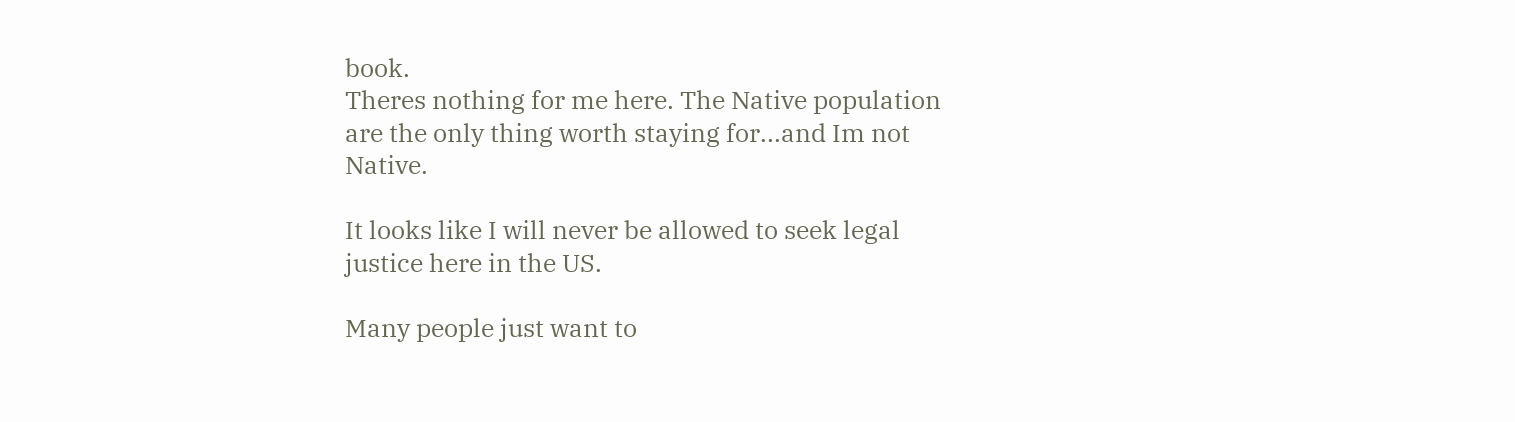book.
Theres nothing for me here. The Native population are the only thing worth staying for...and Im not Native.

It looks like I will never be allowed to seek legal justice here in the US.

Many people just want to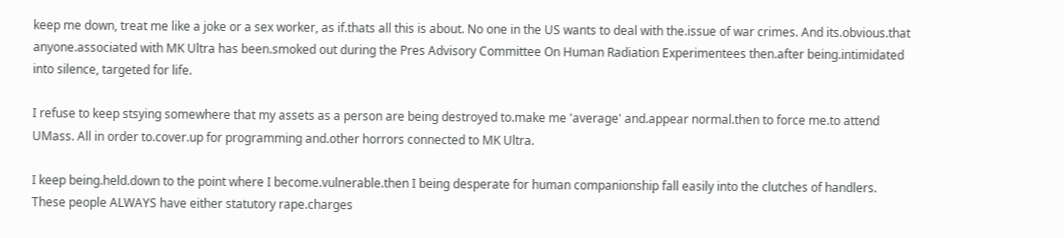keep me down, treat me like a joke or a sex worker, as if.thats all this is about. No one in the US wants to deal with the.issue of war crimes. And its.obvious.that anyone.associated with MK Ultra has been.smoked out during the Pres Advisory Committee On Human Radiation Experimentees then.after being.intimidated into silence, targeted for life.

I refuse to keep stsying somewhere that my assets as a person are being destroyed to.make me 'average' and.appear normal.then to force me.to attend UMass. All in order to.cover.up for programming and.other horrors connected to MK Ultra.

I keep being.held.down to the point where I become.vulnerable.then I being desperate for human companionship fall easily into the clutches of handlers.
These people ALWAYS have either statutory rape.charges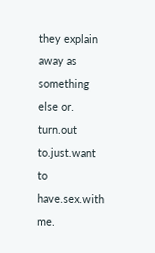they explain away as something else or. turn.out to.just.want to have.sex.with me.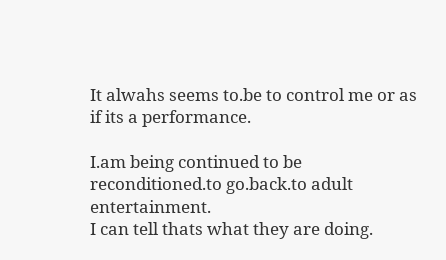It alwahs seems to.be to control me or as if its a performance.

I.am being continued to be reconditioned.to go.back.to adult entertainment.
I can tell thats what they are doing.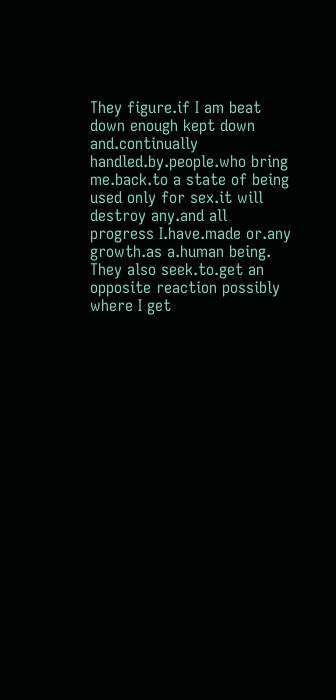They figure.if I am beat down enough kept down and.continually handled.by.people.who bring me.back.to a state of being used only for sex.it will destroy any.and all progress I.have.made or.any growth.as a.human being. They also seek.to.get an opposite reaction possibly where I get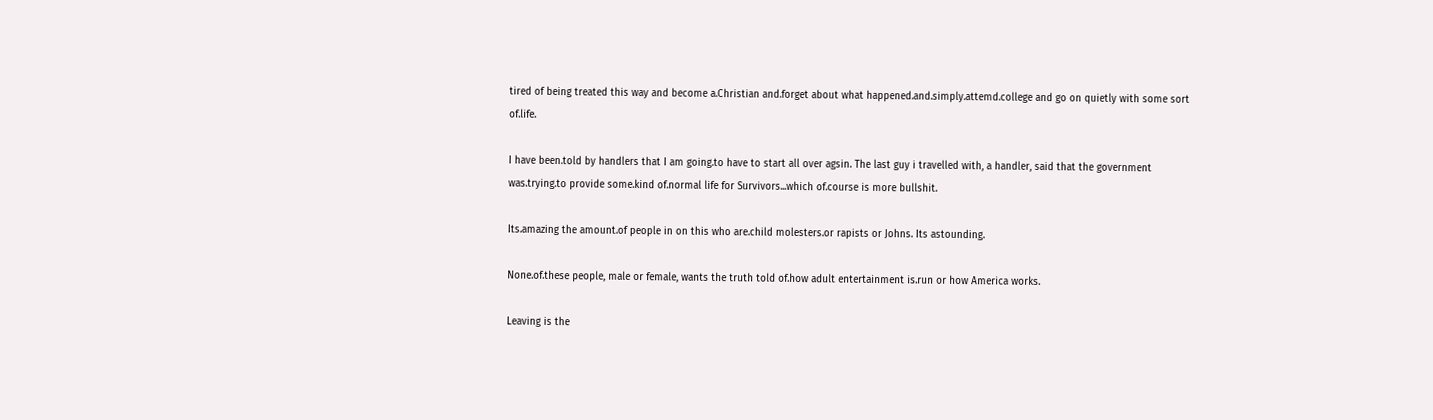tired of being treated this way and become a.Christian and.forget about what happened.and.simply.attemd.college and go on quietly with some sort of.life.

I have been.told by handlers that I am going.to have to start all over agsin. The last guy i travelled with, a handler, said that the government was.trying.to provide some.kind of.normal life for Survivors...which of.course is more bullshit.

Its.amazing the amount.of people in on this who are.child molesters.or rapists or Johns. Its astounding.

None.of.these people, male or female, wants the truth told of.how adult entertainment is.run or how America works.

Leaving is the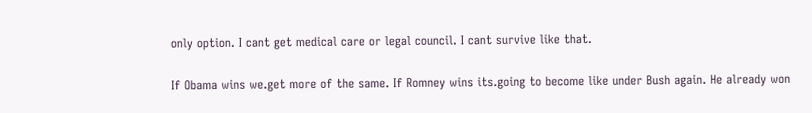only option. I cant get medical care or legal council. I cant survive like that.

If Obama wins we.get more of the same. If Romney wins its.going to become like under Bush again. He already won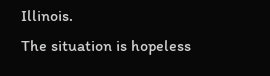Illinois.
The situation is hopeless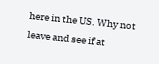here in the US. Why not leave and see if at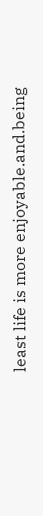least life is more enjoyable.and.being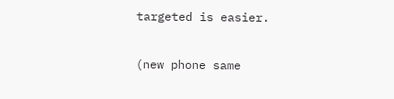targeted is easier.

(new phone same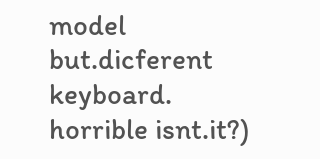model but.dicferent keyboard. horrible isnt.it?)